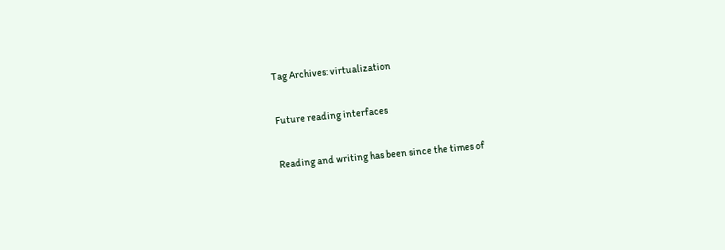Tag Archives: virtualization

Future reading interfaces

Reading and writing has been since the times of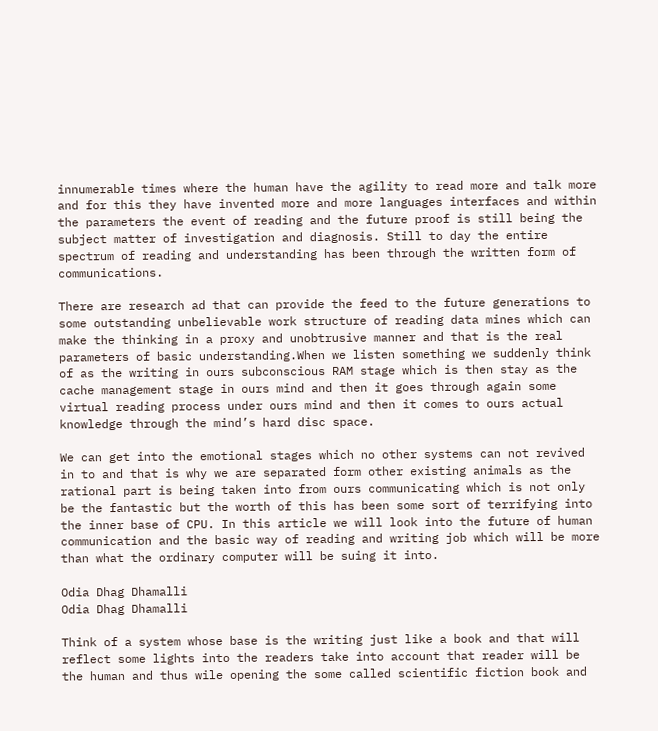innumerable times where the human have the agility to read more and talk more and for this they have invented more and more languages interfaces and within the parameters the event of reading and the future proof is still being the subject matter of investigation and diagnosis. Still to day the entire spectrum of reading and understanding has been through the written form of communications.

There are research ad that can provide the feed to the future generations to some outstanding unbelievable work structure of reading data mines which can make the thinking in a proxy and unobtrusive manner and that is the real parameters of basic understanding.When we listen something we suddenly think of as the writing in ours subconscious RAM stage which is then stay as the cache management stage in ours mind and then it goes through again some virtual reading process under ours mind and then it comes to ours actual knowledge through the mind’s hard disc space.

We can get into the emotional stages which no other systems can not revived in to and that is why we are separated form other existing animals as the rational part is being taken into from ours communicating which is not only be the fantastic but the worth of this has been some sort of terrifying into the inner base of CPU. In this article we will look into the future of human communication and the basic way of reading and writing job which will be more than what the ordinary computer will be suing it into.

Odia Dhag Dhamalli
Odia Dhag Dhamalli

Think of a system whose base is the writing just like a book and that will reflect some lights into the readers take into account that reader will be the human and thus wile opening the some called scientific fiction book and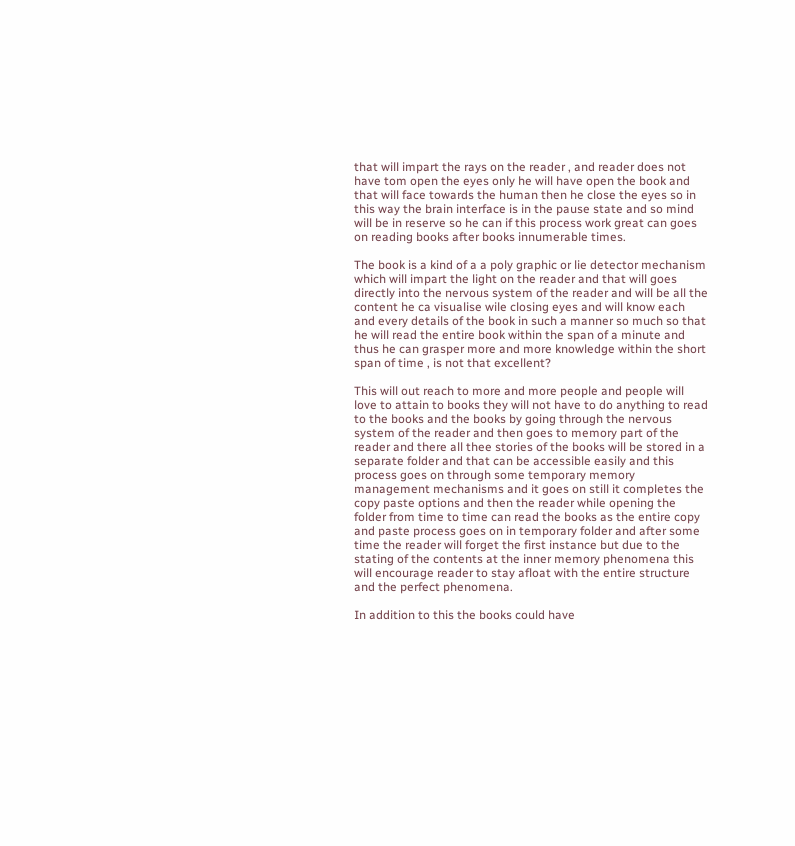that will impart the rays on the reader , and reader does not have tom open the eyes only he will have open the book and that will face towards the human then he close the eyes so in this way the brain interface is in the pause state and so mind will be in reserve so he can if this process work great can goes on reading books after books innumerable times.

The book is a kind of a a poly graphic or lie detector mechanism which will impart the light on the reader and that will goes directly into the nervous system of the reader and will be all the content he ca visualise wile closing eyes and will know each and every details of the book in such a manner so much so that he will read the entire book within the span of a minute and thus he can grasper more and more knowledge within the short span of time , is not that excellent?

This will out reach to more and more people and people will love to attain to books they will not have to do anything to read to the books and the books by going through the nervous system of the reader and then goes to memory part of the reader and there all thee stories of the books will be stored in a separate folder and that can be accessible easily and this process goes on through some temporary memory management mechanisms and it goes on still it completes the copy paste options and then the reader while opening the folder from time to time can read the books as the entire copy and paste process goes on in temporary folder and after some time the reader will forget the first instance but due to the stating of the contents at the inner memory phenomena this will encourage reader to stay afloat with the entire structure and the perfect phenomena.

In addition to this the books could have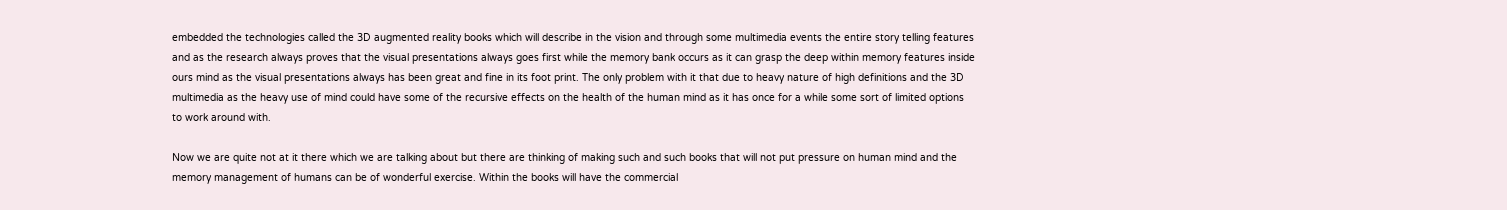embedded the technologies called the 3D augmented reality books which will describe in the vision and through some multimedia events the entire story telling features and as the research always proves that the visual presentations always goes first while the memory bank occurs as it can grasp the deep within memory features inside ours mind as the visual presentations always has been great and fine in its foot print. The only problem with it that due to heavy nature of high definitions and the 3D multimedia as the heavy use of mind could have some of the recursive effects on the health of the human mind as it has once for a while some sort of limited options to work around with.

Now we are quite not at it there which we are talking about but there are thinking of making such and such books that will not put pressure on human mind and the memory management of humans can be of wonderful exercise. Within the books will have the commercial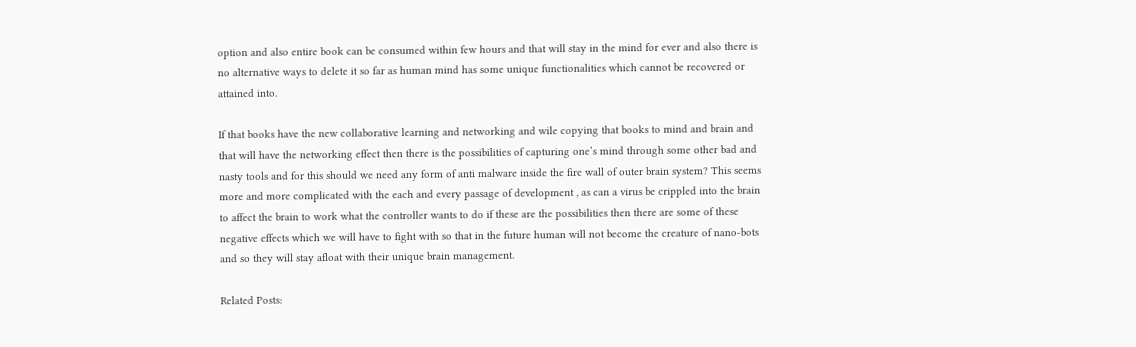option and also entire book can be consumed within few hours and that will stay in the mind for ever and also there is no alternative ways to delete it so far as human mind has some unique functionalities which cannot be recovered or attained into.

If that books have the new collaborative learning and networking and wile copying that books to mind and brain and that will have the networking effect then there is the possibilities of capturing one’s mind through some other bad and nasty tools and for this should we need any form of anti malware inside the fire wall of outer brain system? This seems more and more complicated with the each and every passage of development , as can a virus be crippled into the brain to affect the brain to work what the controller wants to do if these are the possibilities then there are some of these negative effects which we will have to fight with so that in the future human will not become the creature of nano-bots and so they will stay afloat with their unique brain management.

Related Posts: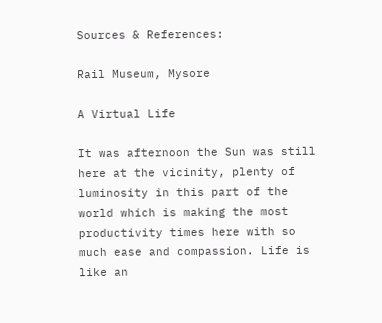Sources & References:

Rail Museum, Mysore

A Virtual Life

It was afternoon the Sun was still here at the vicinity, plenty of luminosity in this part of the world which is making the most productivity times here with so much ease and compassion. Life is like an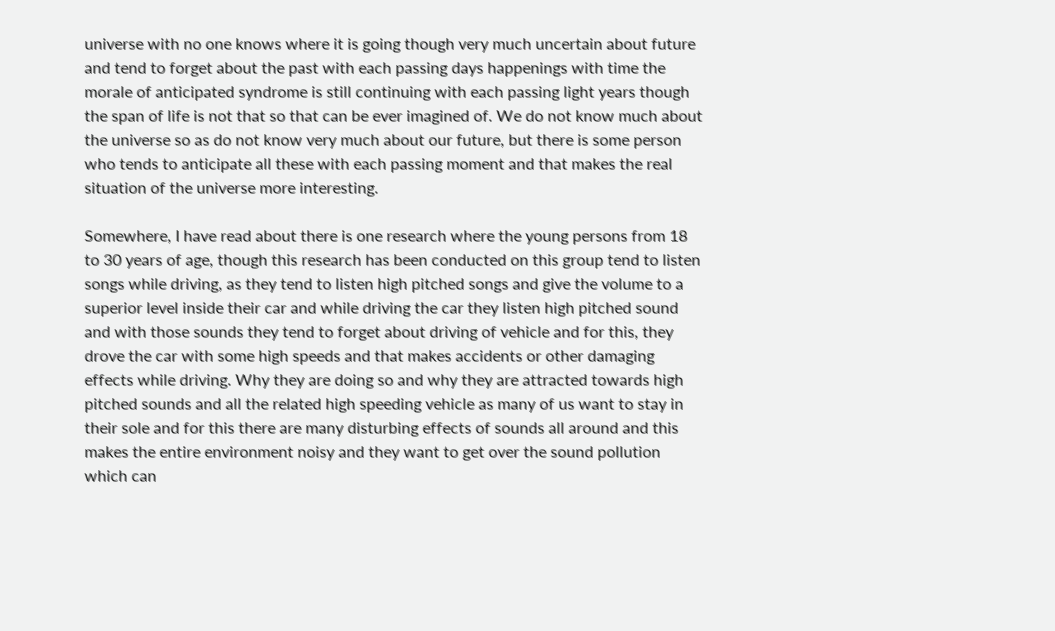universe with no one knows where it is going though very much uncertain about future and tend to forget about the past with each passing days happenings with time the morale of anticipated syndrome is still continuing with each passing light years though the span of life is not that so that can be ever imagined of. We do not know much about the universe so as do not know very much about our future, but there is some person who tends to anticipate all these with each passing moment and that makes the real situation of the universe more interesting.

Somewhere, I have read about there is one research where the young persons from 18 to 30 years of age, though this research has been conducted on this group tend to listen songs while driving, as they tend to listen high pitched songs and give the volume to a superior level inside their car and while driving the car they listen high pitched sound and with those sounds they tend to forget about driving of vehicle and for this, they drove the car with some high speeds and that makes accidents or other damaging effects while driving. Why they are doing so and why they are attracted towards high pitched sounds and all the related high speeding vehicle as many of us want to stay in their sole and for this there are many disturbing effects of sounds all around and this makes the entire environment noisy and they want to get over the sound pollution which can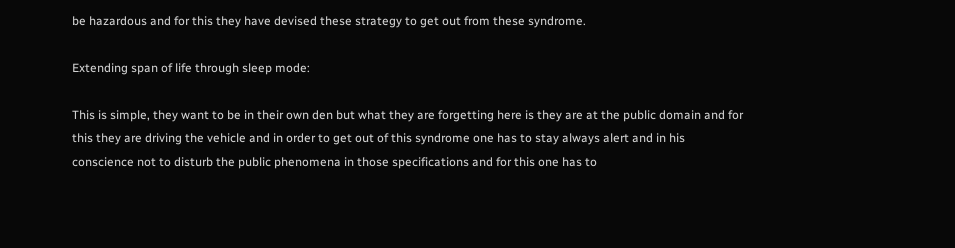be hazardous and for this they have devised these strategy to get out from these syndrome.

Extending span of life through sleep mode:

This is simple, they want to be in their own den but what they are forgetting here is they are at the public domain and for this they are driving the vehicle and in order to get out of this syndrome one has to stay always alert and in his conscience not to disturb the public phenomena in those specifications and for this one has to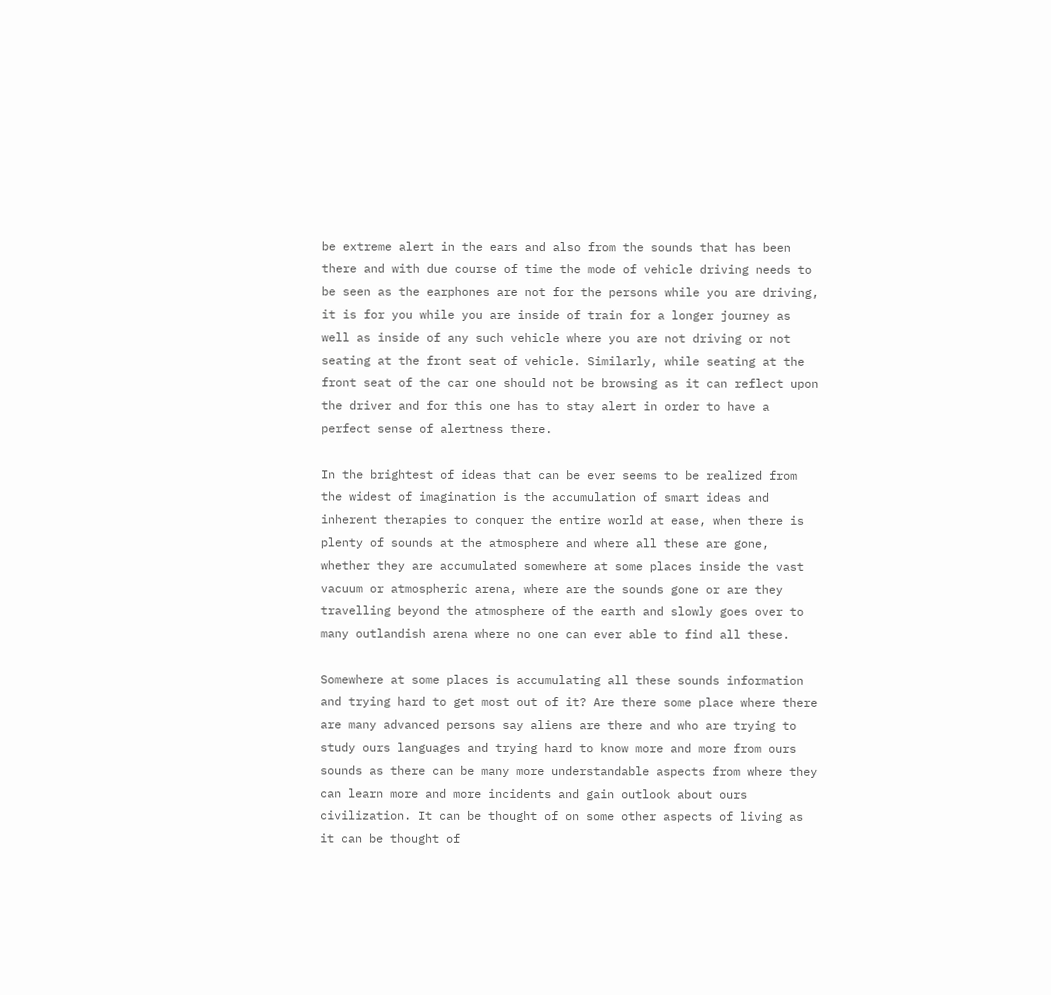be extreme alert in the ears and also from the sounds that has been there and with due course of time the mode of vehicle driving needs to be seen as the earphones are not for the persons while you are driving, it is for you while you are inside of train for a longer journey as well as inside of any such vehicle where you are not driving or not seating at the front seat of vehicle. Similarly, while seating at the front seat of the car one should not be browsing as it can reflect upon the driver and for this one has to stay alert in order to have a perfect sense of alertness there.

In the brightest of ideas that can be ever seems to be realized from the widest of imagination is the accumulation of smart ideas and inherent therapies to conquer the entire world at ease, when there is plenty of sounds at the atmosphere and where all these are gone, whether they are accumulated somewhere at some places inside the vast vacuum or atmospheric arena, where are the sounds gone or are they travelling beyond the atmosphere of the earth and slowly goes over to many outlandish arena where no one can ever able to find all these.

Somewhere at some places is accumulating all these sounds information and trying hard to get most out of it? Are there some place where there are many advanced persons say aliens are there and who are trying to study ours languages and trying hard to know more and more from ours sounds as there can be many more understandable aspects from where they can learn more and more incidents and gain outlook about ours civilization. It can be thought of on some other aspects of living as it can be thought of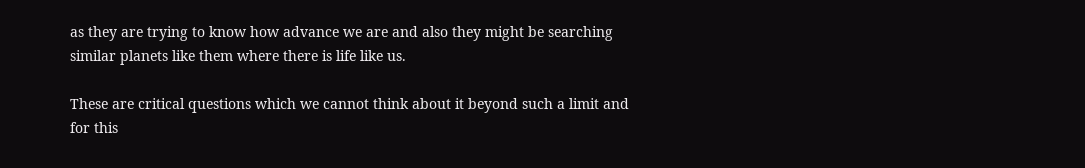as they are trying to know how advance we are and also they might be searching similar planets like them where there is life like us.

These are critical questions which we cannot think about it beyond such a limit and for this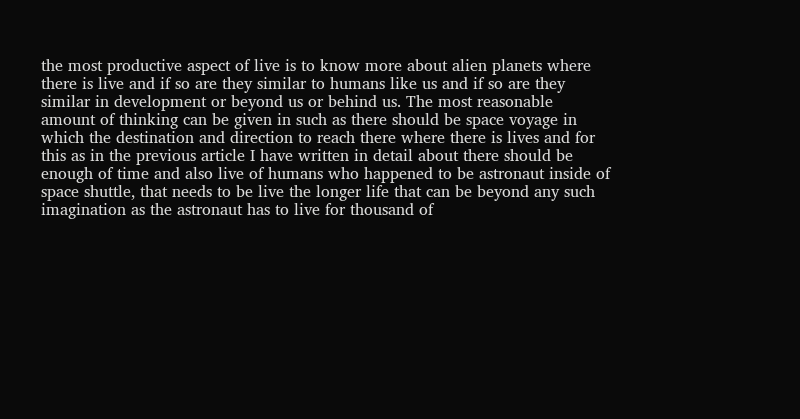the most productive aspect of live is to know more about alien planets where there is live and if so are they similar to humans like us and if so are they similar in development or beyond us or behind us. The most reasonable amount of thinking can be given in such as there should be space voyage in which the destination and direction to reach there where there is lives and for this as in the previous article I have written in detail about there should be enough of time and also live of humans who happened to be astronaut inside of space shuttle, that needs to be live the longer life that can be beyond any such imagination as the astronaut has to live for thousand of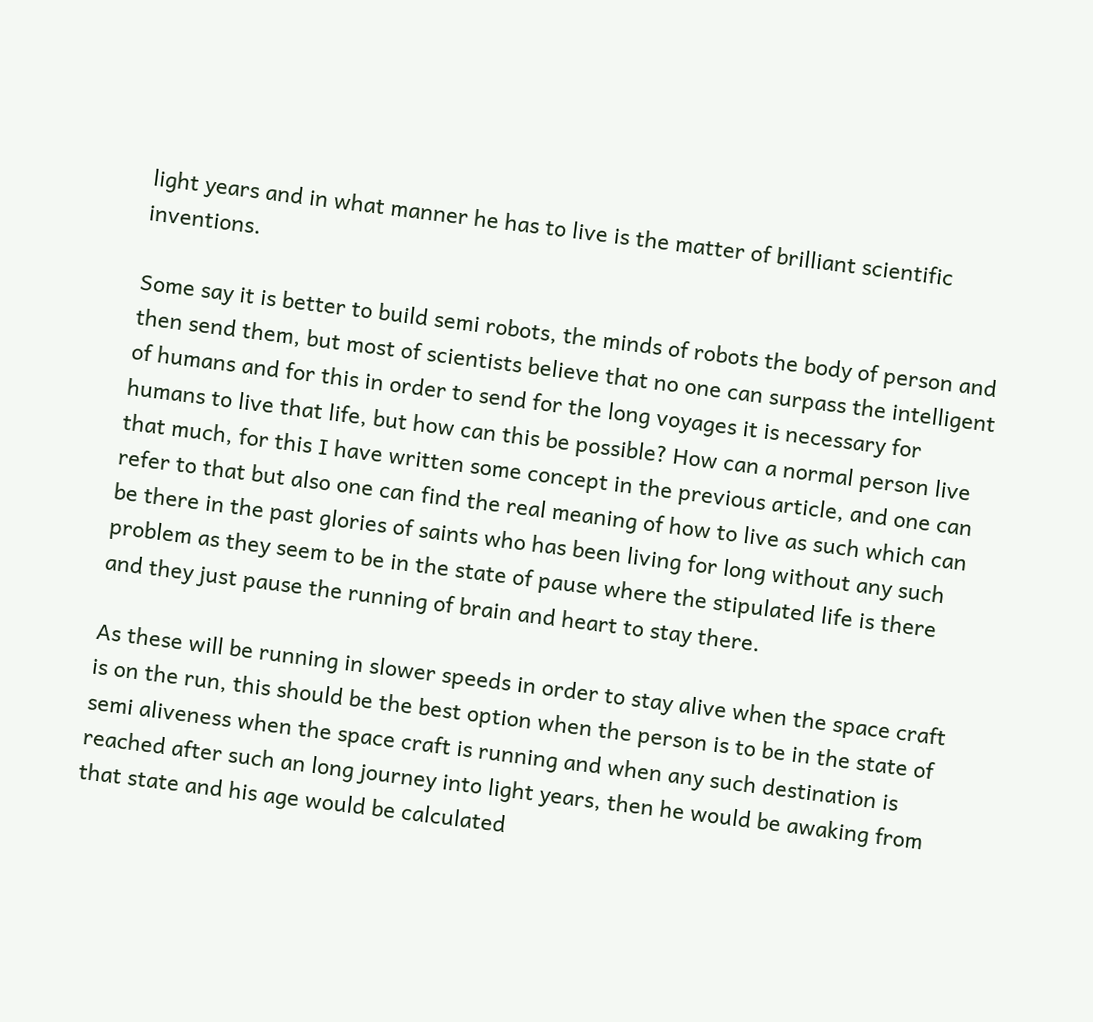light years and in what manner he has to live is the matter of brilliant scientific inventions.

Some say it is better to build semi robots, the minds of robots the body of person and then send them, but most of scientists believe that no one can surpass the intelligent of humans and for this in order to send for the long voyages it is necessary for humans to live that life, but how can this be possible? How can a normal person live that much, for this I have written some concept in the previous article, and one can refer to that but also one can find the real meaning of how to live as such which can be there in the past glories of saints who has been living for long without any such problem as they seem to be in the state of pause where the stipulated life is there and they just pause the running of brain and heart to stay there.

As these will be running in slower speeds in order to stay alive when the space craft is on the run, this should be the best option when the person is to be in the state of semi aliveness when the space craft is running and when any such destination is reached after such an long journey into light years, then he would be awaking from that state and his age would be calculated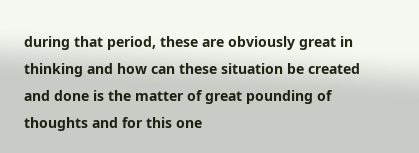during that period, these are obviously great in thinking and how can these situation be created and done is the matter of great pounding of thoughts and for this one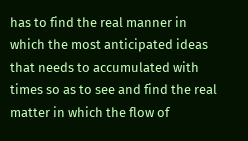has to find the real manner in which the most anticipated ideas that needs to accumulated with times so as to see and find the real matter in which the flow of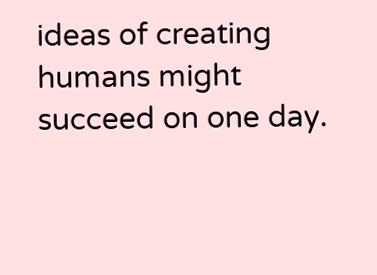ideas of creating humans might succeed on one day.